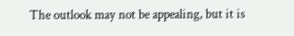The outlook may not be appealing, but it is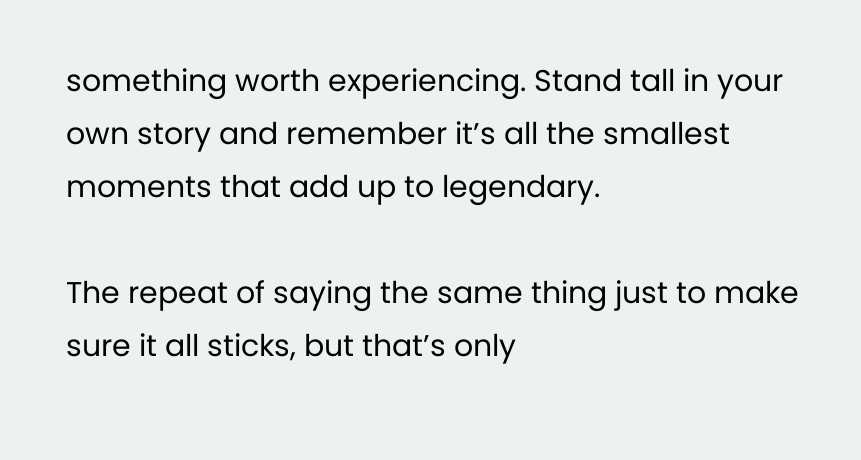something worth experiencing. Stand tall in your own story and remember it’s all the smallest moments that add up to legendary.

The repeat of saying the same thing just to make sure it all sticks, but that’s only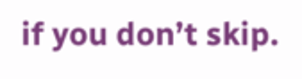if you don’t skip.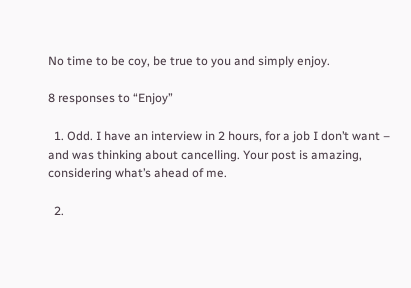No time to be coy, be true to you and simply enjoy.

8 responses to “Enjoy”

  1. Odd. I have an interview in 2 hours, for a job I don’t want – and was thinking about cancelling. Your post is amazing, considering what’s ahead of me.

  2.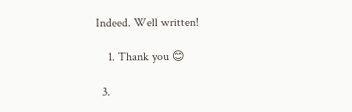Indeed. Well written!

    1. Thank you 😊

  3.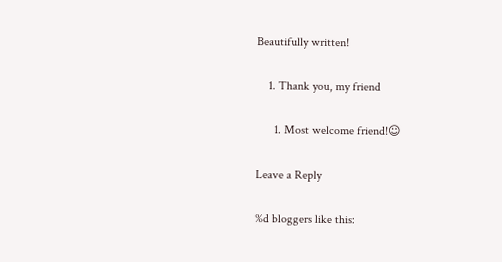Beautifully written!

    1. Thank you, my friend

      1. Most welcome friend!☺

Leave a Reply

%d bloggers like this: